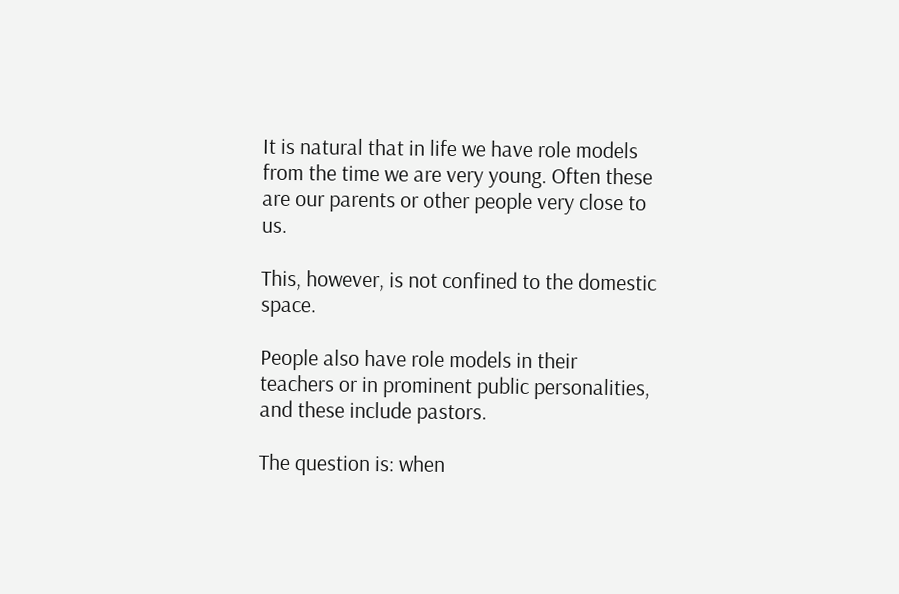It is natural that in life we have role models from the time we are very young. Often these are our parents or other people very close to us.

This, however, is not confined to the domestic space.

People also have role models in their teachers or in prominent public personalities, and these include pastors.

The question is: when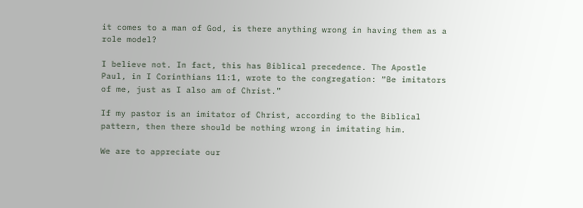it comes to a man of God, is there anything wrong in having them as a role model?

I believe not. In fact, this has Biblical precedence. The Apostle Paul, in I Corinthians 11:1, wrote to the congregation: “Be imitators of me, just as I also am of Christ.”

If my pastor is an imitator of Christ, according to the Biblical pattern, then there should be nothing wrong in imitating him.

We are to appreciate our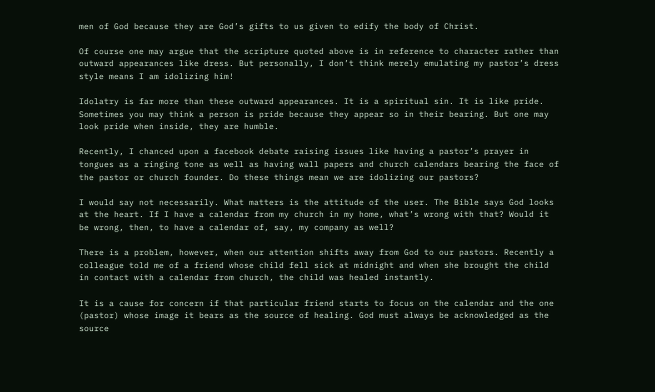men of God because they are God’s gifts to us given to edify the body of Christ.

Of course one may argue that the scripture quoted above is in reference to character rather than outward appearances like dress. But personally, I don’t think merely emulating my pastor’s dress style means I am idolizing him!

Idolatry is far more than these outward appearances. It is a spiritual sin. It is like pride. Sometimes you may think a person is pride because they appear so in their bearing. But one may look pride when inside, they are humble.

Recently, I chanced upon a facebook debate raising issues like having a pastor’s prayer in tongues as a ringing tone as well as having wall papers and church calendars bearing the face of the pastor or church founder. Do these things mean we are idolizing our pastors?

I would say not necessarily. What matters is the attitude of the user. The Bible says God looks at the heart. If I have a calendar from my church in my home, what’s wrong with that? Would it be wrong, then, to have a calendar of, say, my company as well?

There is a problem, however, when our attention shifts away from God to our pastors. Recently a colleague told me of a friend whose child fell sick at midnight and when she brought the child in contact with a calendar from church, the child was healed instantly.

It is a cause for concern if that particular friend starts to focus on the calendar and the one (pastor) whose image it bears as the source of healing. God must always be acknowledged as the source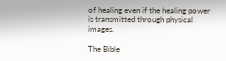of healing even if the healing power is transmitted through physical images.

The Bible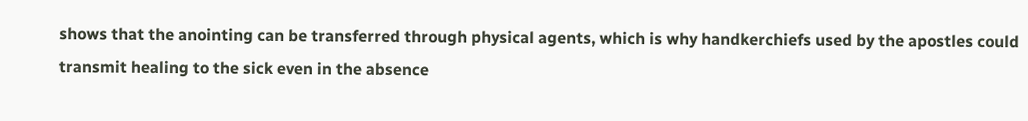shows that the anointing can be transferred through physical agents, which is why handkerchiefs used by the apostles could transmit healing to the sick even in the absence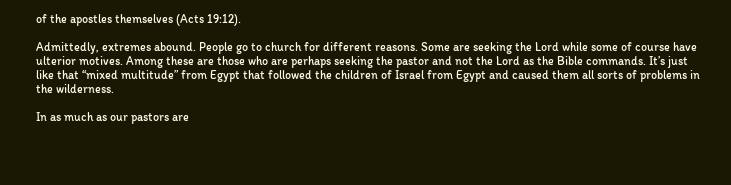of the apostles themselves (Acts 19:12).

Admittedly, extremes abound. People go to church for different reasons. Some are seeking the Lord while some of course have ulterior motives. Among these are those who are perhaps seeking the pastor and not the Lord as the Bible commands. It’s just like that “mixed multitude” from Egypt that followed the children of Israel from Egypt and caused them all sorts of problems in the wilderness.

In as much as our pastors are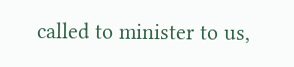called to minister to us,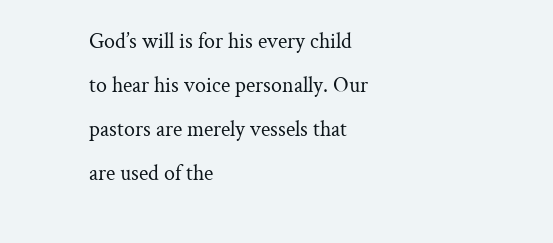God’s will is for his every child to hear his voice personally. Our pastors are merely vessels that are used of the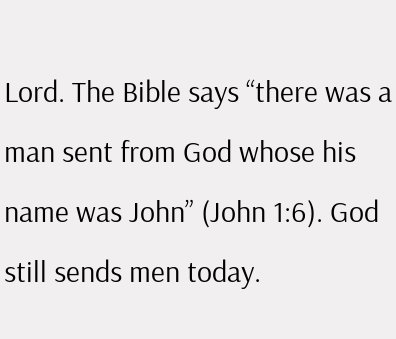Lord. The Bible says “there was a man sent from God whose his name was John” (John 1:6). God still sends men today.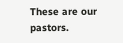These are our pastors.